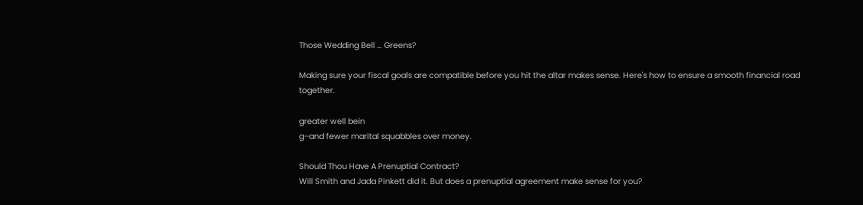Those Wedding Bell … Greens?

Making sure your fiscal goals are compatible before you hit the altar makes sense. Here's how to ensure a smooth financial road together.

greater well bein
g–and fewer marital squabbles over money.

Should Thou Have A Prenuptial Contract?
Will Smith and Jada Pinkett did it. But does a prenuptial agreement make sense for you?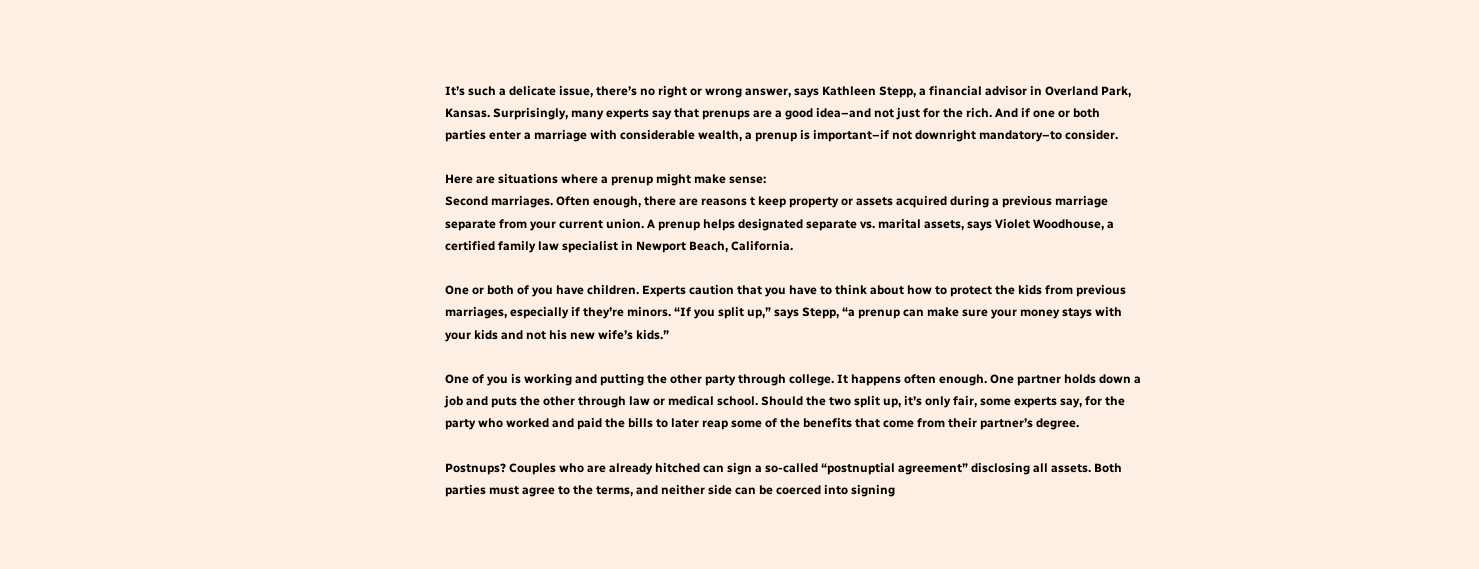It’s such a delicate issue, there’s no right or wrong answer, says Kathleen Stepp, a financial advisor in Overland Park, Kansas. Surprisingly, many experts say that prenups are a good idea–and not just for the rich. And if one or both parties enter a marriage with considerable wealth, a prenup is important–if not downright mandatory–to consider.

Here are situations where a prenup might make sense:
Second marriages. Often enough, there are reasons t keep property or assets acquired during a previous marriage separate from your current union. A prenup helps designated separate vs. marital assets, says Violet Woodhouse, a certified family law specialist in Newport Beach, California.

One or both of you have children. Experts caution that you have to think about how to protect the kids from previous marriages, especially if they’re minors. “If you split up,” says Stepp, “a prenup can make sure your money stays with your kids and not his new wife’s kids.”

One of you is working and putting the other party through college. It happens often enough. One partner holds down a job and puts the other through law or medical school. Should the two split up, it’s only fair, some experts say, for the party who worked and paid the bills to later reap some of the benefits that come from their partner’s degree.

Postnups? Couples who are already hitched can sign a so-called “postnuptial agreement” disclosing all assets. Both parties must agree to the terms, and neither side can be coerced into signing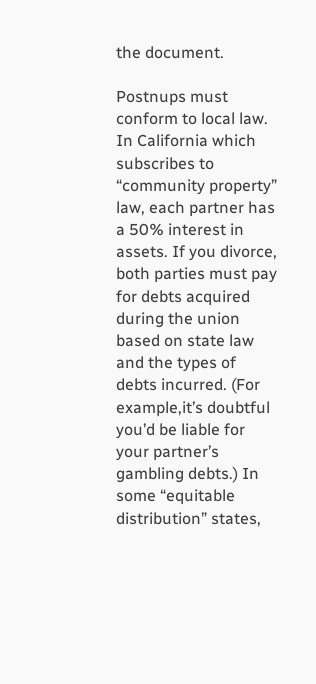the document.

Postnups must conform to local law. In California which subscribes to “community property” law, each partner has a 50% interest in assets. If you divorce, both parties must pay for debts acquired during the union based on state law and the types of debts incurred. (For example,it’s doubtful you’d be liable for your partner’s gambling debts.) In some “equitable distribution” states,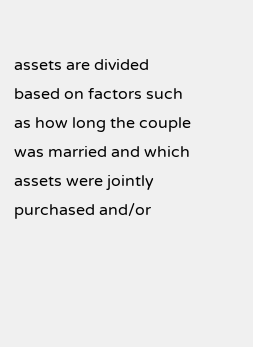assets are divided based on factors such as how long the couple was married and which assets were jointly purchased and/or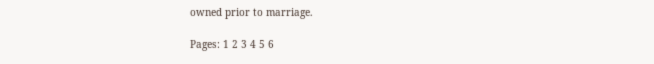owned prior to marriage.

Pages: 1 2 3 4 5 6